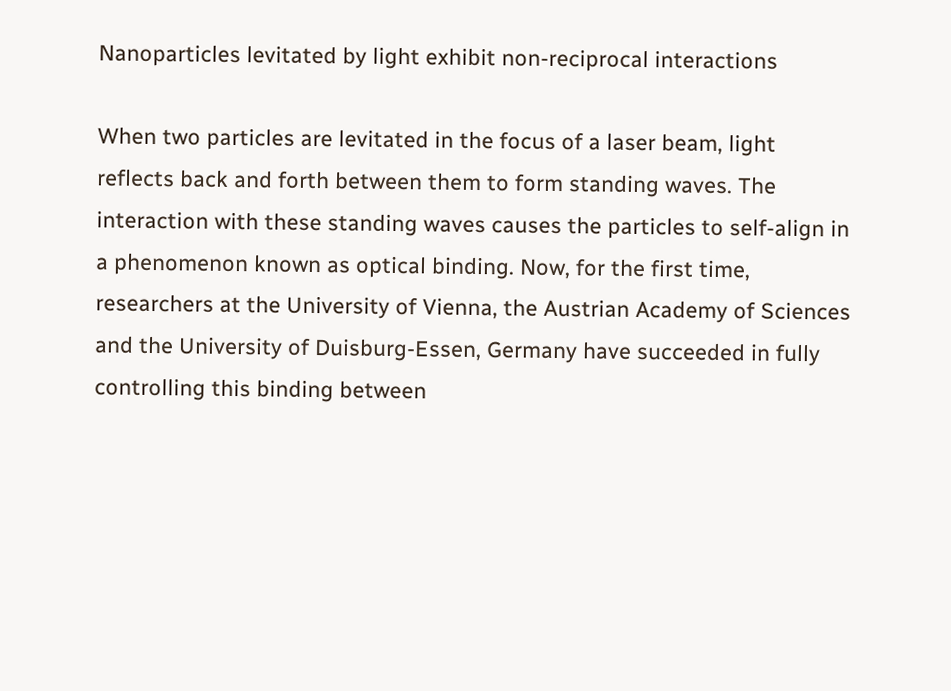Nanoparticles levitated by light exhibit non-reciprocal interactions

When two particles are levitated in the focus of a laser beam, light reflects back and forth between them to form standing waves. The interaction with these standing waves causes the particles to self-align in a phenomenon known as optical binding. Now, for the first time, researchers at the University of Vienna, the Austrian Academy of Sciences and the University of Duisburg-Essen, Germany have succeeded in fully controlling this binding between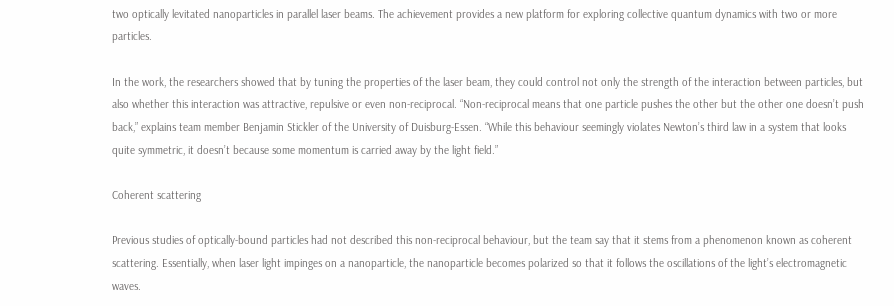two optically levitated nanoparticles in parallel laser beams. The achievement provides a new platform for exploring collective quantum dynamics with two or more particles.

In the work, the researchers showed that by tuning the properties of the laser beam, they could control not only the strength of the interaction between particles, but also whether this interaction was attractive, repulsive or even non-reciprocal. “Non-reciprocal means that one particle pushes the other but the other one doesn’t push back,” explains team member Benjamin Stickler of the University of Duisburg-Essen. “While this behaviour seemingly violates Newton’s third law in a system that looks quite symmetric, it doesn’t because some momentum is carried away by the light field.”

Coherent scattering

Previous studies of optically-bound particles had not described this non-reciprocal behaviour, but the team say that it stems from a phenomenon known as coherent scattering. Essentially, when laser light impinges on a nanoparticle, the nanoparticle becomes polarized so that it follows the oscillations of the light’s electromagnetic waves.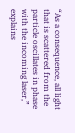“As a consequence, all light that is scattered from the particle oscillates in phase with the incoming laser,” explains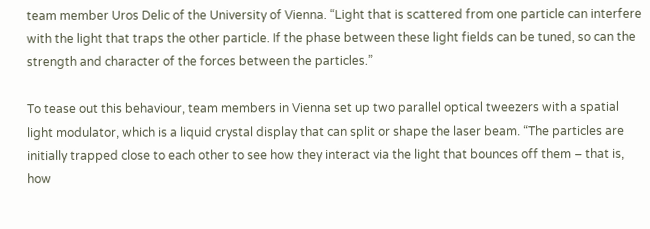team member Uros Delic of the University of Vienna. “Light that is scattered from one particle can interfere with the light that traps the other particle. If the phase between these light fields can be tuned, so can the strength and character of the forces between the particles.”

To tease out this behaviour, team members in Vienna set up two parallel optical tweezers with a spatial light modulator, which is a liquid crystal display that can split or shape the laser beam. “The particles are initially trapped close to each other to see how they interact via the light that bounces off them – that is, how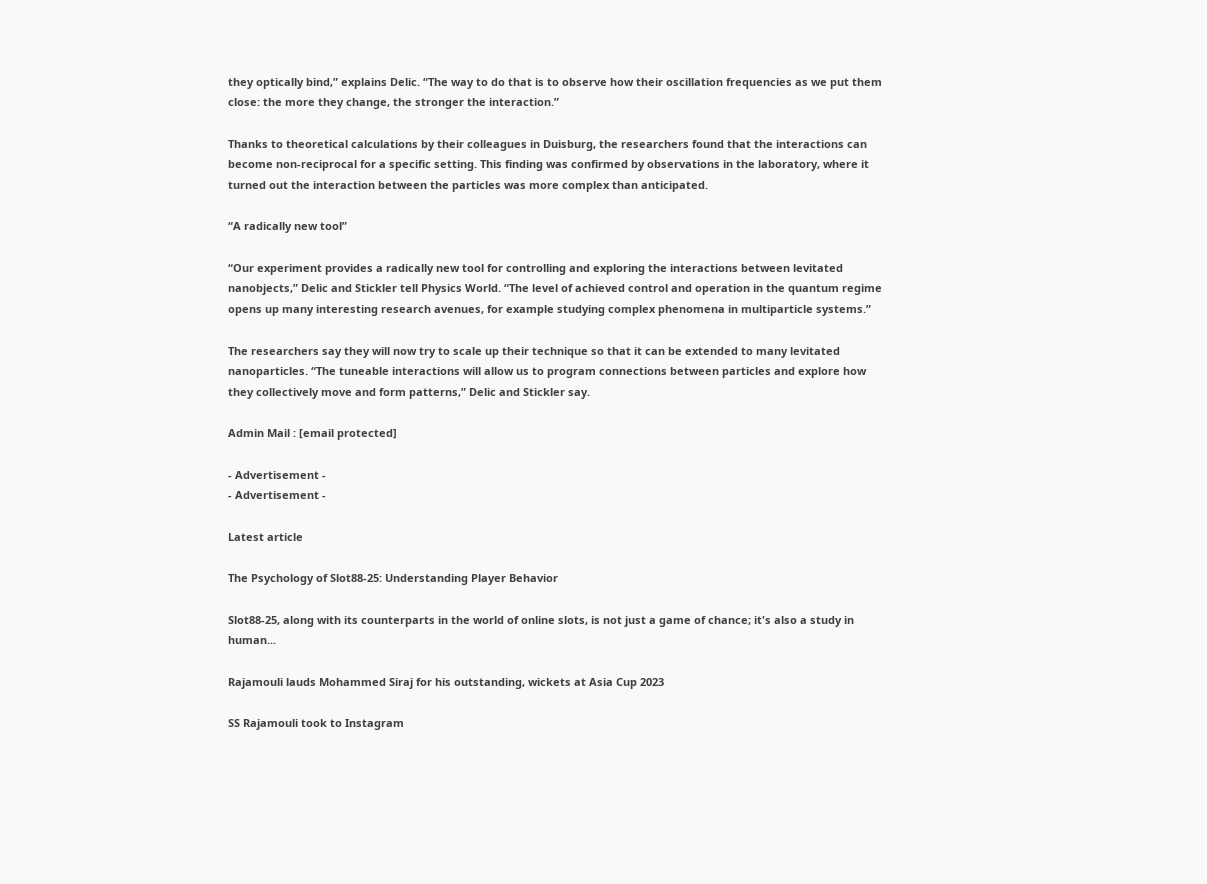they optically bind,” explains Delic. “The way to do that is to observe how their oscillation frequencies as we put them close: the more they change, the stronger the interaction.”

Thanks to theoretical calculations by their colleagues in Duisburg, the researchers found that the interactions can become non-reciprocal for a specific setting. This finding was confirmed by observations in the laboratory, where it turned out the interaction between the particles was more complex than anticipated.

“A radically new tool”

“Our experiment provides a radically new tool for controlling and exploring the interactions between levitated nanobjects,” Delic and Stickler tell Physics World. “The level of achieved control and operation in the quantum regime opens up many interesting research avenues, for example studying complex phenomena in multiparticle systems.”

The researchers say they will now try to scale up their technique so that it can be extended to many levitated nanoparticles. “The tuneable interactions will allow us to program connections between particles and explore how they collectively move and form patterns,” Delic and Stickler say.

Admin Mail : [email protected]

- Advertisement -
- Advertisement -

Latest article

The Psychology of Slot88-25: Understanding Player Behavior

Slot88-25, along with its counterparts in the world of online slots, is not just a game of chance; it's also a study in human...

Rajamouli lauds Mohammed Siraj for his outstanding, wickets at Asia Cup 2023

SS Rajamouli took to Instagram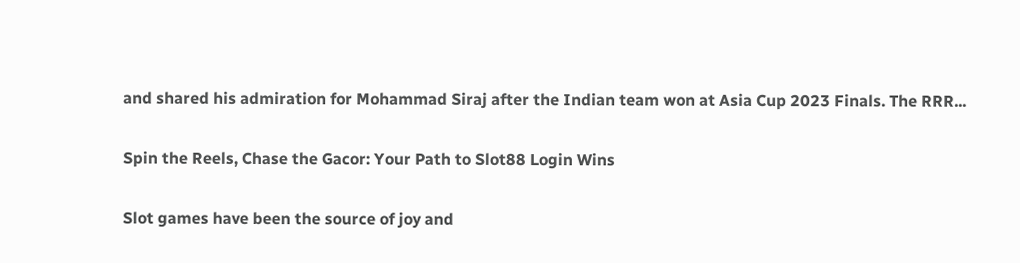and shared his admiration for Mohammad Siraj after the Indian team won at Asia Cup 2023 Finals. The RRR...

Spin the Reels, Chase the Gacor: Your Path to Slot88 Login Wins

Slot games have been the source of joy and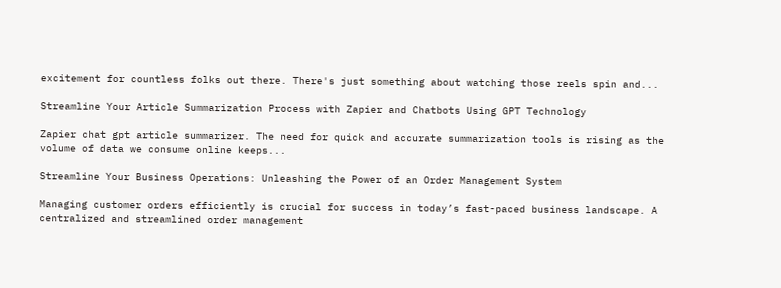excitement for countless folks out there. There's just something about watching those reels spin and...

Streamline Your Article Summarization Process with Zapier and Chatbots Using GPT Technology

Zapier chat gpt article summarizer. The need for quick and accurate summarization tools is rising as the volume of data we consume online keeps...

Streamline Your Business Operations: Unleashing the Power of an Order Management System

Managing customer orders efficiently is crucial for success in today’s fast-paced business landscape. A centralized and streamlined order management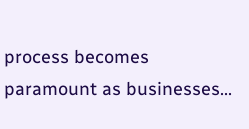process becomes paramount as businesses...